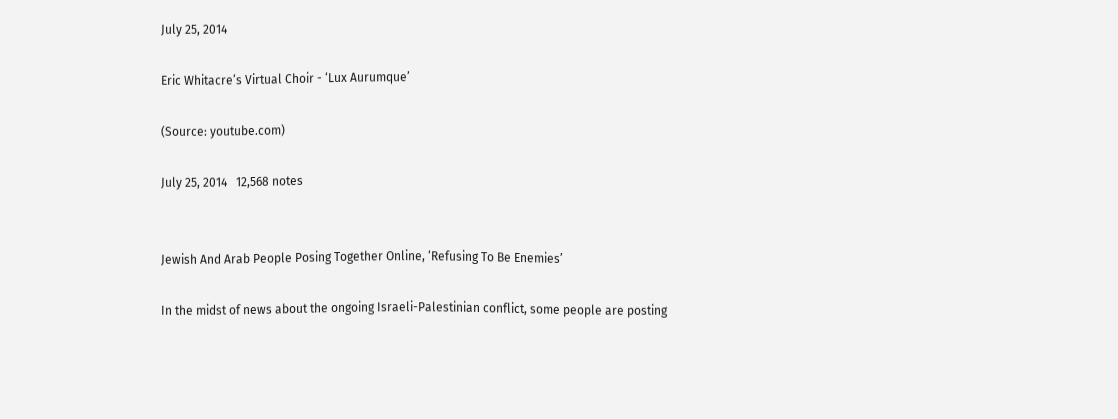July 25, 2014

Eric Whitacre’s Virtual Choir - ‘Lux Aurumque’

(Source: youtube.com)

July 25, 2014   12,568 notes


Jewish And Arab People Posing Together Online, ‘Refusing To Be Enemies’

In the midst of news about the ongoing Israeli-Palestinian conflict, some people are posting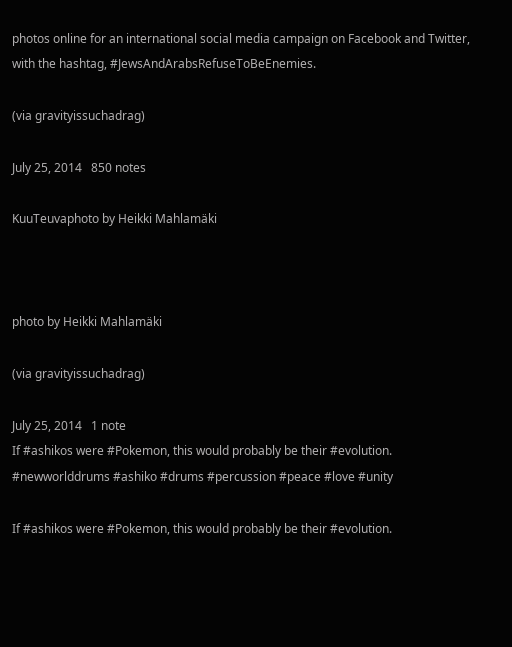photos online for an international social media campaign on Facebook and Twitter, with the hashtag, #JewsAndArabsRefuseToBeEnemies.

(via gravityissuchadrag)

July 25, 2014   850 notes

KuuTeuvaphoto by Heikki Mahlamäki



photo by Heikki Mahlamäki

(via gravityissuchadrag)

July 25, 2014   1 note
If #ashikos were #Pokemon, this would probably be their #evolution. #newworlddrums #ashiko #drums #percussion #peace #love #unity

If #ashikos were #Pokemon, this would probably be their #evolution.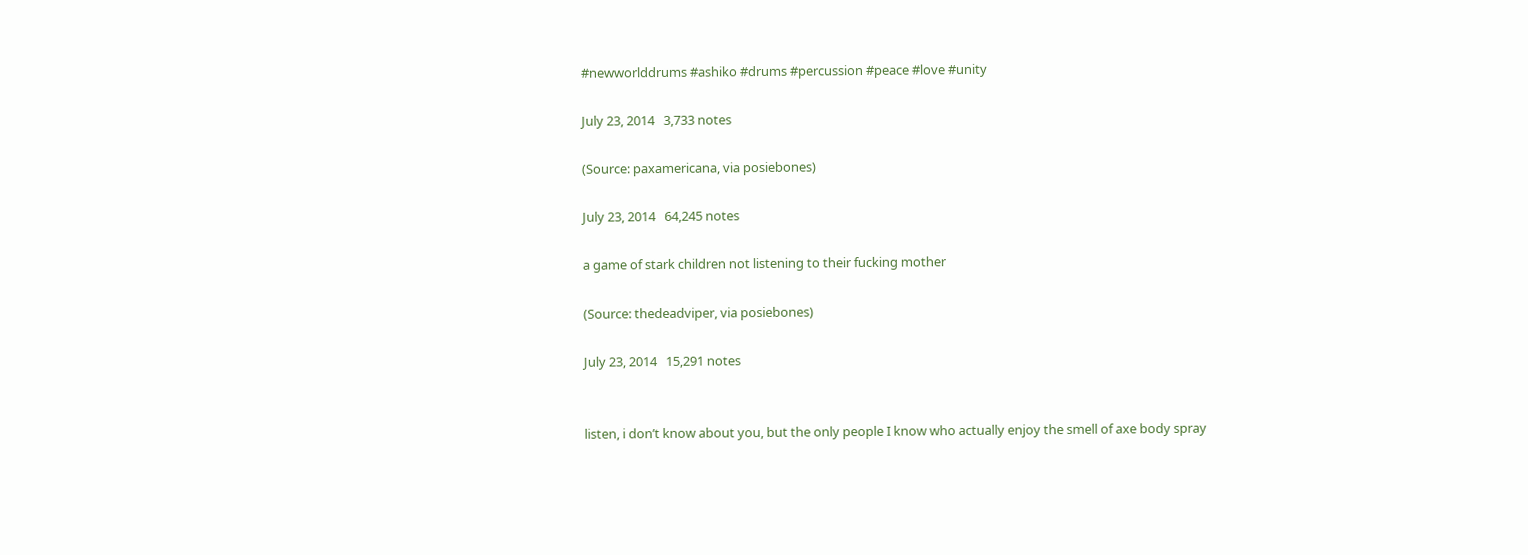#newworlddrums #ashiko #drums #percussion #peace #love #unity

July 23, 2014   3,733 notes

(Source: paxamericana, via posiebones)

July 23, 2014   64,245 notes

a game of stark children not listening to their fucking mother

(Source: thedeadviper, via posiebones)

July 23, 2014   15,291 notes


listen, i don’t know about you, but the only people I know who actually enjoy the smell of axe body spray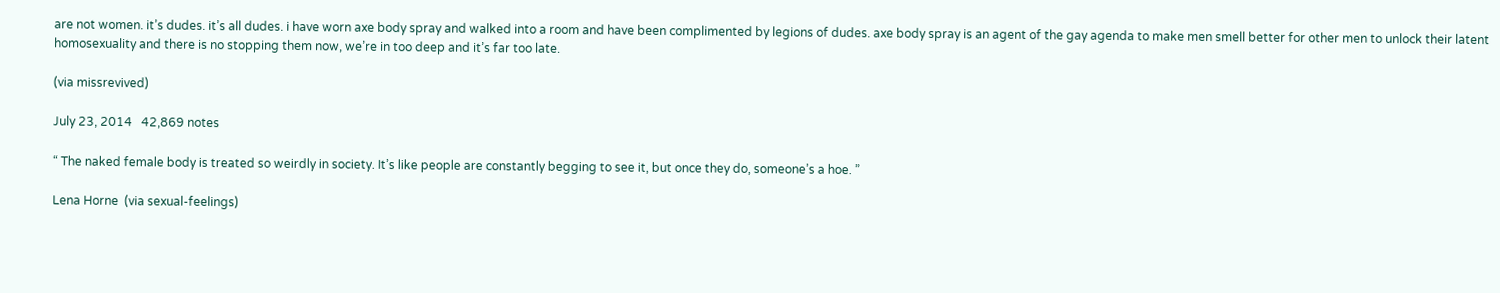are not women. it’s dudes. it’s all dudes. i have worn axe body spray and walked into a room and have been complimented by legions of dudes. axe body spray is an agent of the gay agenda to make men smell better for other men to unlock their latent homosexuality and there is no stopping them now, we’re in too deep and it’s far too late.

(via missrevived)

July 23, 2014   42,869 notes

“ The naked female body is treated so weirdly in society. It’s like people are constantly begging to see it, but once they do, someone’s a hoe. ”

Lena Horne  (via sexual-feelings)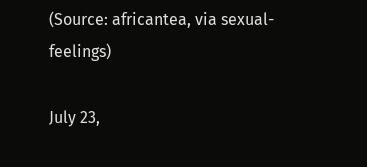(Source: africantea, via sexual-feelings)

July 23,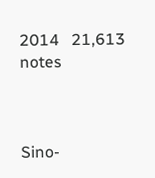2014   21,613 notes



Sino-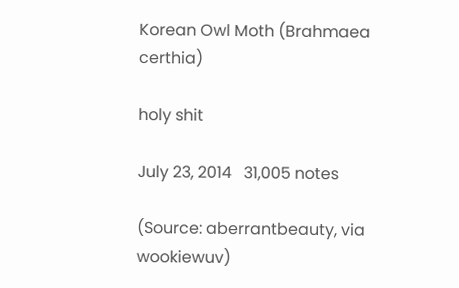Korean Owl Moth (Brahmaea certhia)

holy shit

July 23, 2014   31,005 notes

(Source: aberrantbeauty, via wookiewuv)